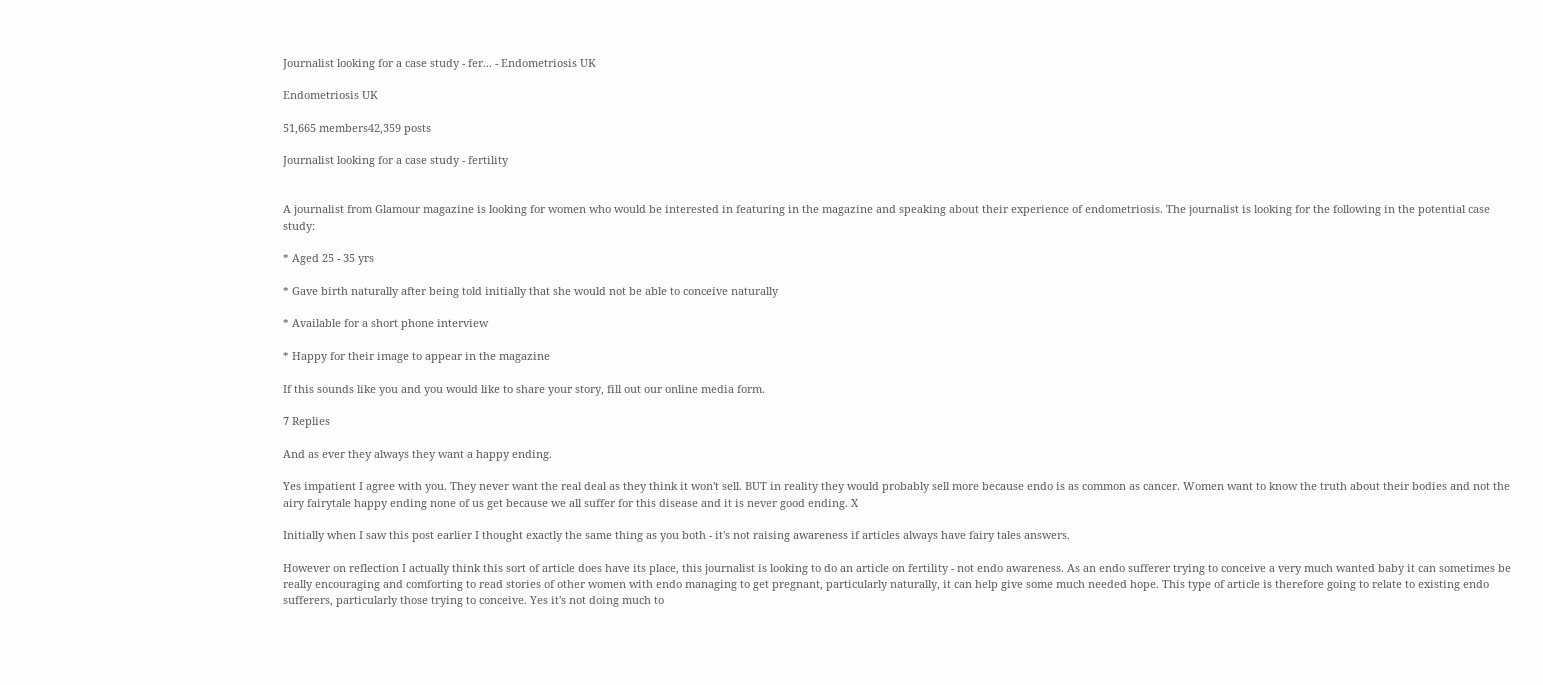Journalist looking for a case study - fer... - Endometriosis UK

Endometriosis UK

51,665 members42,359 posts

Journalist looking for a case study - fertility


A journalist from Glamour magazine is looking for women who would be interested in featuring in the magazine and speaking about their experience of endometriosis. The journalist is looking for the following in the potential case study:

* Aged 25 - 35 yrs

* Gave birth naturally after being told initially that she would not be able to conceive naturally

* Available for a short phone interview

* Happy for their image to appear in the magazine

If this sounds like you and you would like to share your story, fill out our online media form.

7 Replies

And as ever they always they want a happy ending.

Yes impatient I agree with you. They never want the real deal as they think it won't sell. BUT in reality they would probably sell more because endo is as common as cancer. Women want to know the truth about their bodies and not the airy fairytale happy ending none of us get because we all suffer for this disease and it is never good ending. X

Initially when I saw this post earlier I thought exactly the same thing as you both - it's not raising awareness if articles always have fairy tales answers.

However on reflection I actually think this sort of article does have its place, this journalist is looking to do an article on fertility - not endo awareness. As an endo sufferer trying to conceive a very much wanted baby it can sometimes be really encouraging and comforting to read stories of other women with endo managing to get pregnant, particularly naturally, it can help give some much needed hope. This type of article is therefore going to relate to existing endo sufferers, particularly those trying to conceive. Yes it's not doing much to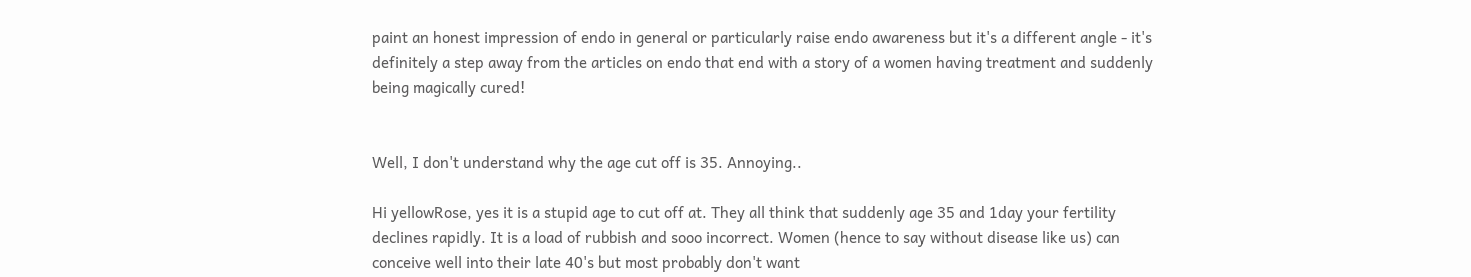paint an honest impression of endo in general or particularly raise endo awareness but it's a different angle - it's definitely a step away from the articles on endo that end with a story of a women having treatment and suddenly being magically cured!


Well, I don't understand why the age cut off is 35. Annoying..

Hi yellowRose, yes it is a stupid age to cut off at. They all think that suddenly age 35 and 1day your fertility declines rapidly. It is a load of rubbish and sooo incorrect. Women (hence to say without disease like us) can conceive well into their late 40's but most probably don't want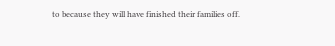to because they will have finished their families off.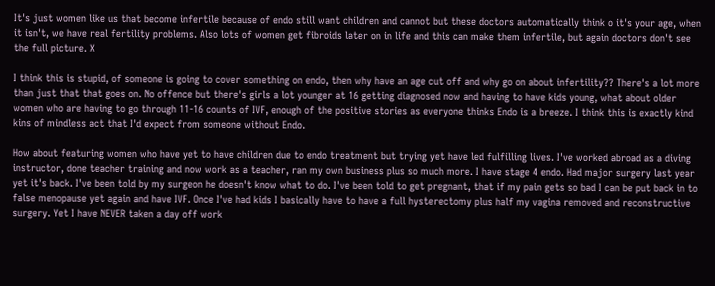It's just women like us that become infertile because of endo still want children and cannot but these doctors automatically think o it's your age, when it isn't, we have real fertility problems. Also lots of women get fibroids later on in life and this can make them infertile, but again doctors don't see the full picture. X

I think this is stupid, of someone is going to cover something on endo, then why have an age cut off and why go on about infertility?? There's a lot more than just that that goes on. No offence but there's girls a lot younger at 16 getting diagnosed now and having to have kids young, what about older women who are having to go through 11-16 counts of IVF, enough of the positive stories as everyone thinks Endo is a breeze. I think this is exactly kind kins of mindless act that I'd expect from someone without Endo.

How about featuring women who have yet to have children due to endo treatment but trying yet have led fulfilling lives. I've worked abroad as a diving instructor, done teacher training and now work as a teacher, ran my own business plus so much more. I have stage 4 endo. Had major surgery last year yet it's back. I've been told by my surgeon he doesn't know what to do. I've been told to get pregnant, that if my pain gets so bad I can be put back in to false menopause yet again and have IVF. Once I've had kids I basically have to have a full hysterectomy plus half my vagina removed and reconstructive surgery. Yet I have NEVER taken a day off work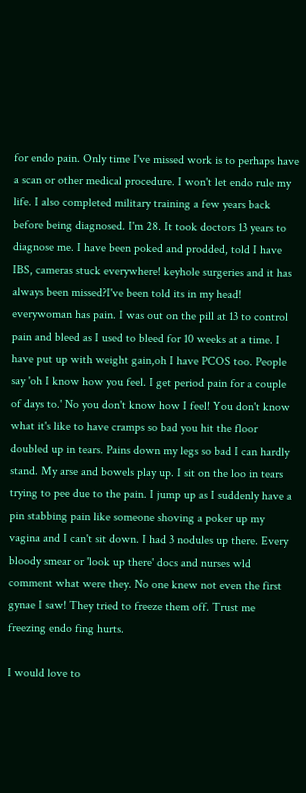for endo pain. Only time I've missed work is to perhaps have a scan or other medical procedure. I won't let endo rule my life. I also completed military training a few years back before being diagnosed. I'm 28. It took doctors 13 years to diagnose me. I have been poked and prodded, told I have IBS, cameras stuck everywhere! keyhole surgeries and it has always been missed?I've been told its in my head! everywoman has pain. I was out on the pill at 13 to control pain and bleed as I used to bleed for 10 weeks at a time. I have put up with weight gain,oh I have PCOS too. People say 'oh I know how you feel. I get period pain for a couple of days to.' No you don't know how I feel! You don't know what it's like to have cramps so bad you hit the floor doubled up in tears. Pains down my legs so bad I can hardly stand. My arse and bowels play up. I sit on the loo in tears trying to pee due to the pain. I jump up as I suddenly have a pin stabbing pain like someone shoving a poker up my vagina and I can't sit down. I had 3 nodules up there. Every bloody smear or 'look up there' docs and nurses wld comment what were they. No one knew not even the first gynae I saw! They tried to freeze them off. Trust me freezing endo fing hurts.

I would love to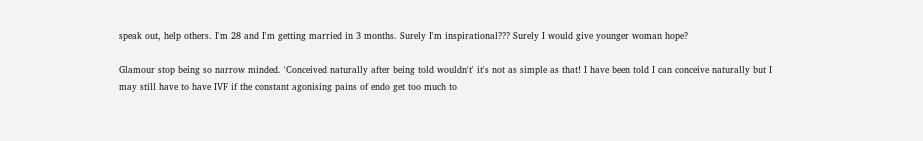speak out, help others. I'm 28 and I'm getting married in 3 months. Surely I'm inspirational??? Surely I would give younger woman hope?

Glamour stop being so narrow minded. 'Conceived naturally after being told wouldn't' it's not as simple as that! I have been told I can conceive naturally but I may still have to have IVF if the constant agonising pains of endo get too much to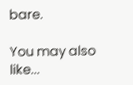bare.

You may also like...